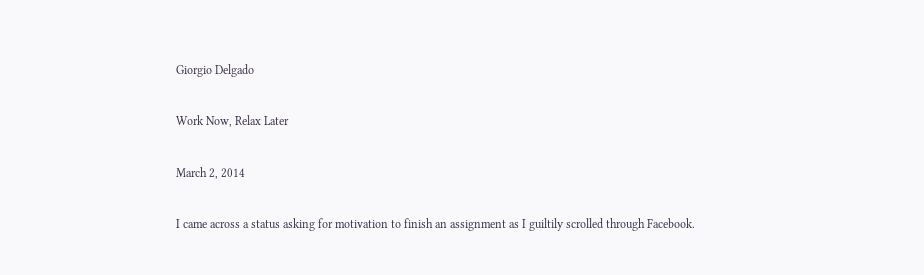Giorgio Delgado

Work Now, Relax Later

March 2, 2014

I came across a status asking for motivation to finish an assignment as I guiltily scrolled through Facebook.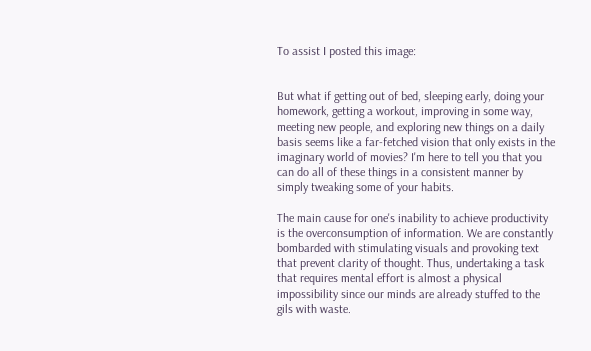To assist I posted this image:


But what if getting out of bed, sleeping early, doing your homework, getting a workout, improving in some way, meeting new people, and exploring new things on a daily basis seems like a far-fetched vision that only exists in the imaginary world of movies? I'm here to tell you that you can do all of these things in a consistent manner by simply tweaking some of your habits.

The main cause for one's inability to achieve productivity is the overconsumption of information. We are constantly bombarded with stimulating visuals and provoking text that prevent clarity of thought. Thus, undertaking a task that requires mental effort is almost a physical impossibility since our minds are already stuffed to the gils with waste.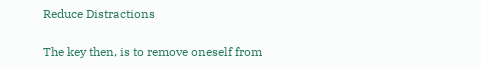Reduce Distractions

The key then, is to remove oneself from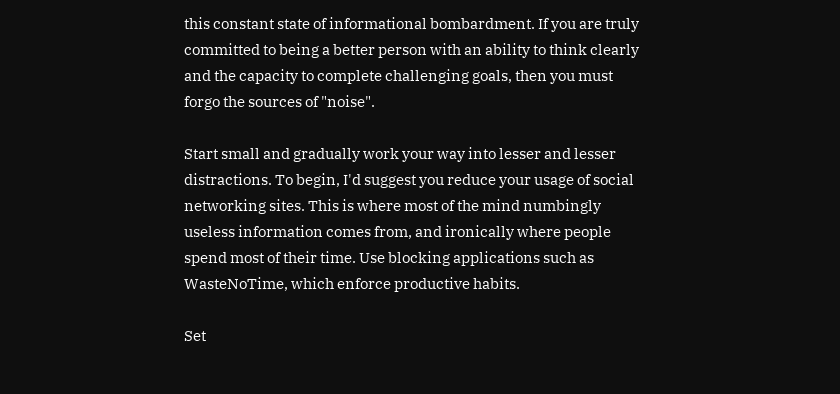this constant state of informational bombardment. If you are truly committed to being a better person with an ability to think clearly and the capacity to complete challenging goals, then you must forgo the sources of "noise".

Start small and gradually work your way into lesser and lesser distractions. To begin, I'd suggest you reduce your usage of social networking sites. This is where most of the mind numbingly useless information comes from, and ironically where people spend most of their time. Use blocking applications such as WasteNoTime, which enforce productive habits.

Set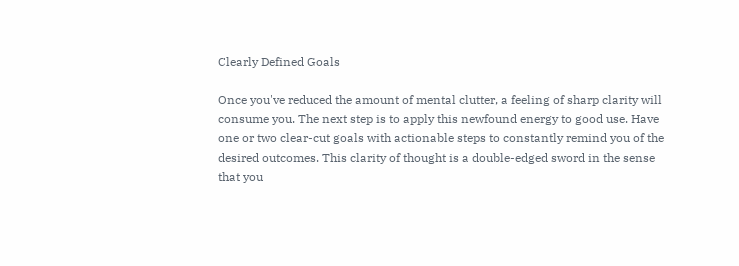Clearly Defined Goals

Once you've reduced the amount of mental clutter, a feeling of sharp clarity will consume you. The next step is to apply this newfound energy to good use. Have one or two clear-cut goals with actionable steps to constantly remind you of the desired outcomes. This clarity of thought is a double-edged sword in the sense that you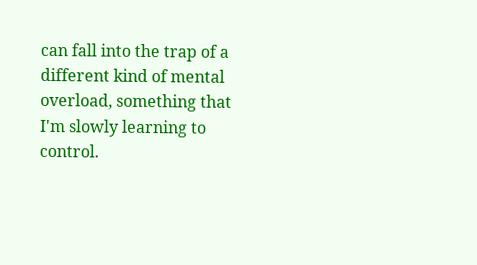can fall into the trap of a different kind of mental overload, something that I'm slowly learning to control.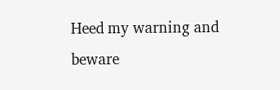Heed my warning and beware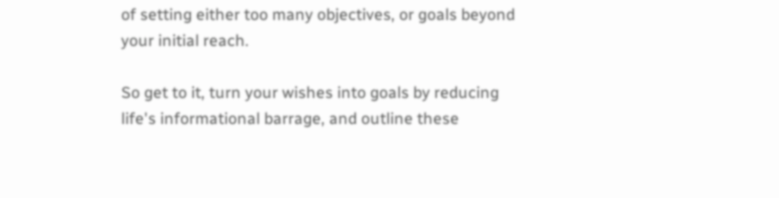of setting either too many objectives, or goals beyond your initial reach.

So get to it, turn your wishes into goals by reducing life's informational barrage, and outline these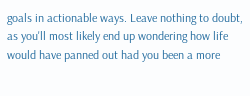goals in actionable ways. Leave nothing to doubt, as you'll most likely end up wondering how life would have panned out had you been a more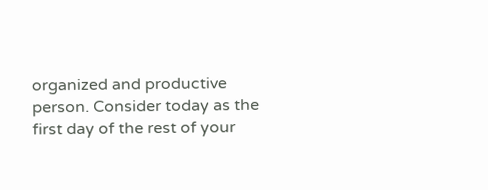organized and productive person. Consider today as the first day of the rest of your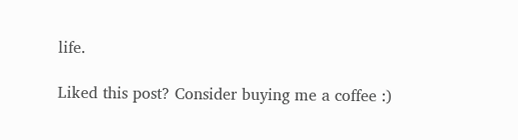life.

Liked this post? Consider buying me a coffee :)